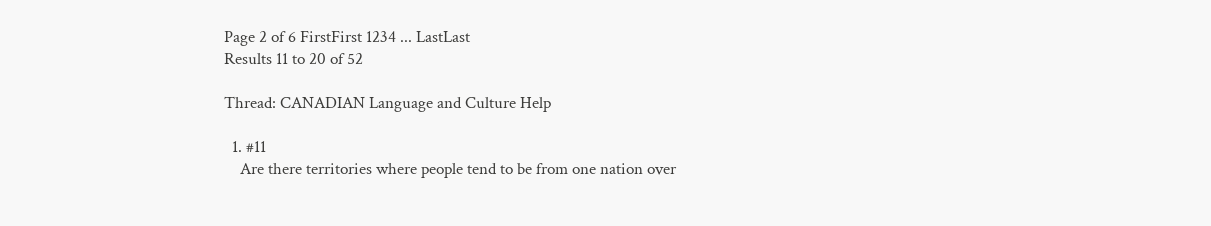Page 2 of 6 FirstFirst 1234 ... LastLast
Results 11 to 20 of 52

Thread: CANADIAN Language and Culture Help

  1. #11
    Are there territories where people tend to be from one nation over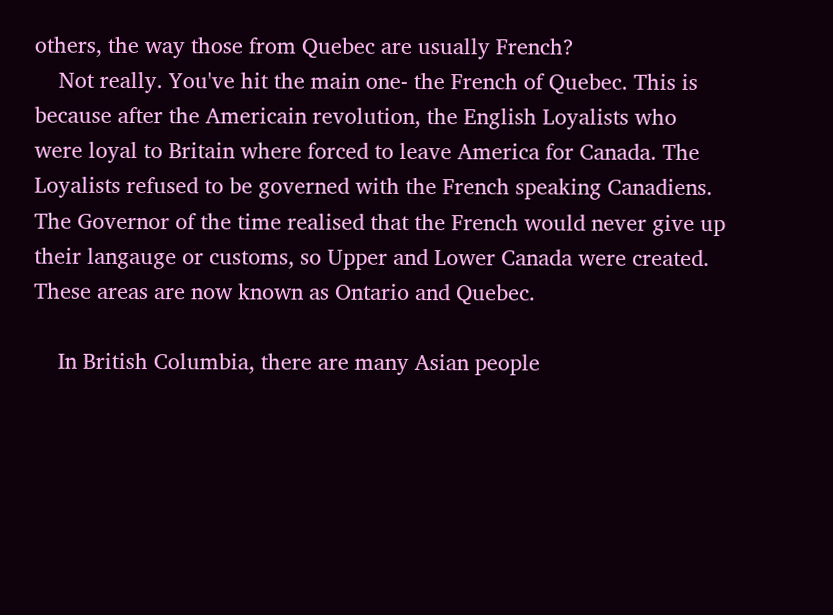others, the way those from Quebec are usually French?
    Not really. You've hit the main one- the French of Quebec. This is because after the Americain revolution, the English Loyalists who were loyal to Britain where forced to leave America for Canada. The Loyalists refused to be governed with the French speaking Canadiens. The Governor of the time realised that the French would never give up their langauge or customs, so Upper and Lower Canada were created. These areas are now known as Ontario and Quebec.

    In British Columbia, there are many Asian people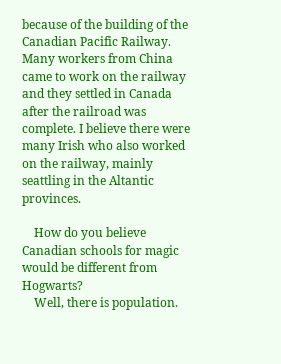because of the building of the Canadian Pacific Railway. Many workers from China came to work on the railway and they settled in Canada after the railroad was complete. I believe there were many Irish who also worked on the railway, mainly seattling in the Altantic provinces.

    How do you believe Canadian schools for magic would be different from Hogwarts?
    Well, there is population.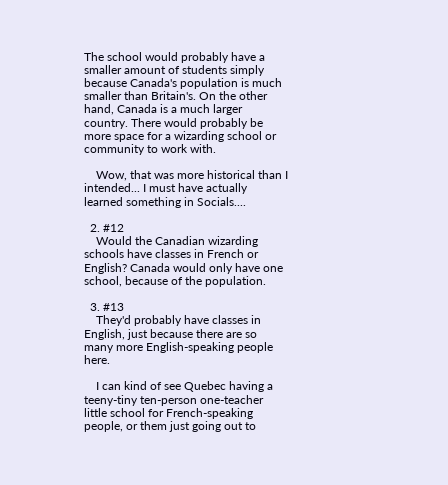The school would probably have a smaller amount of students simply because Canada's population is much smaller than Britain's. On the other hand, Canada is a much larger country. There would probably be more space for a wizarding school or community to work with.

    Wow, that was more historical than I intended... I must have actually learned something in Socials....

  2. #12
    Would the Canadian wizarding schools have classes in French or English? Canada would only have one school, because of the population.

  3. #13
    They'd probably have classes in English, just because there are so many more English-speaking people here.

    I can kind of see Quebec having a teeny-tiny ten-person one-teacher little school for French-speaking people, or them just going out to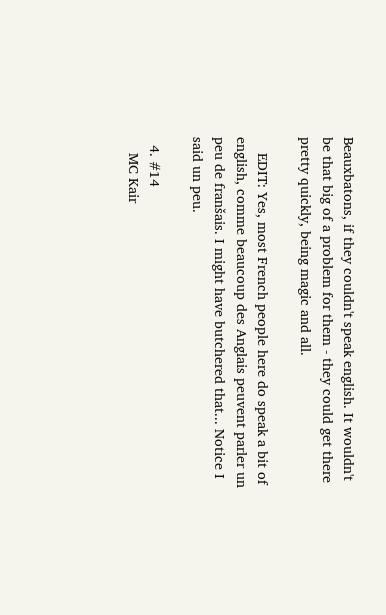Beauxbatons, if they couldn't speak english. It wouldn't be that big of a problem for them - they could get there pretty quickly, being magic and all.

    EDIT: Yes, most French people here do speak a bit of english, comme beaucoup des Anglais peuvent parler un peu de franšais. I might have butchered that... Notice I said un peu.

  4. #14
    MC Kair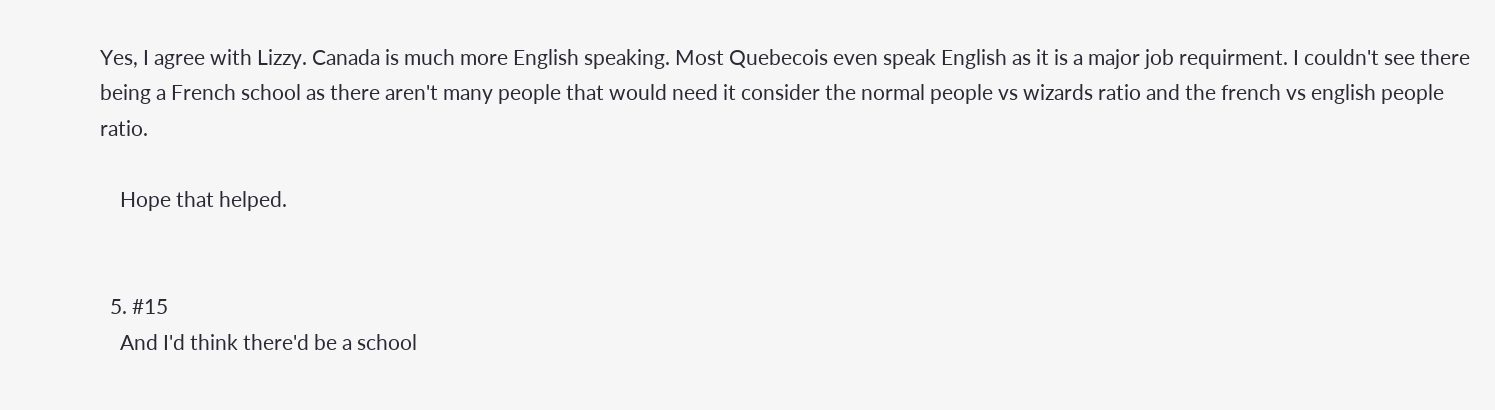Yes, I agree with Lizzy. Canada is much more English speaking. Most Quebecois even speak English as it is a major job requirment. I couldn't see there being a French school as there aren't many people that would need it consider the normal people vs wizards ratio and the french vs english people ratio.

    Hope that helped.


  5. #15
    And I'd think there'd be a school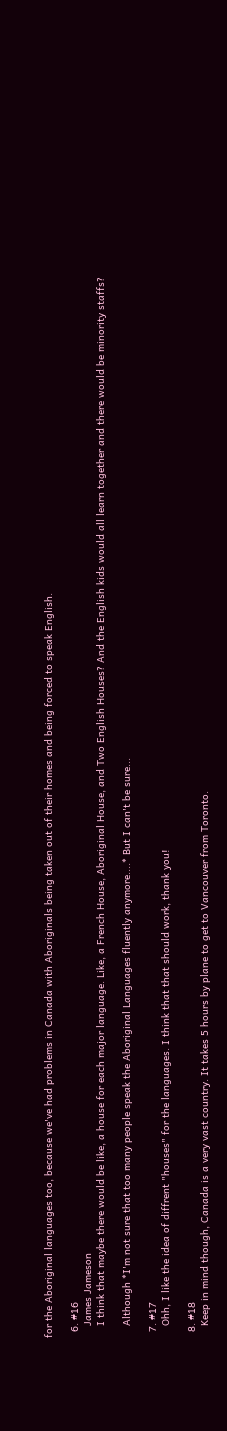for the Aboriginal languages too, because we've had problems in Canada with Aboriginals being taken out of their homes and being forced to speak English.

  6. #16
    James Jameson
    I think that maybe there would be like, a house for each major language. Like, a French House, Aboriginal House, and Two English Houses? And the English kids would all learn together and there would be minority staffs?

    Although *I'm not sure that too many people speak the Aboriginal Languages fluently anymore....* But I can't be sure...

  7. #17
    Ohh, I like the idea of diffrent "houses" for the languages. I think that that should work, thank you!

  8. #18
    Keep in mind though, Canada is a very vast country. It takes 5 hours by plane to get to Vancouver from Toronto.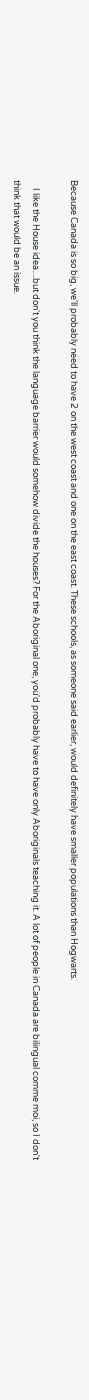Because Canada is so big, we'll probably need to have 2 on the west coast and one on the east coast. These schools, as someone said earlier, would definitely have smaller populations than Hogwarts.

    I like the House idea....but don't you think the language barrier would somehow divide the houses? For the Aboriginal one, you'd probably have to have only Aboriginals teaching it. A lot of people in Canada are bilingual comme moi, so I don't think that would be an issue.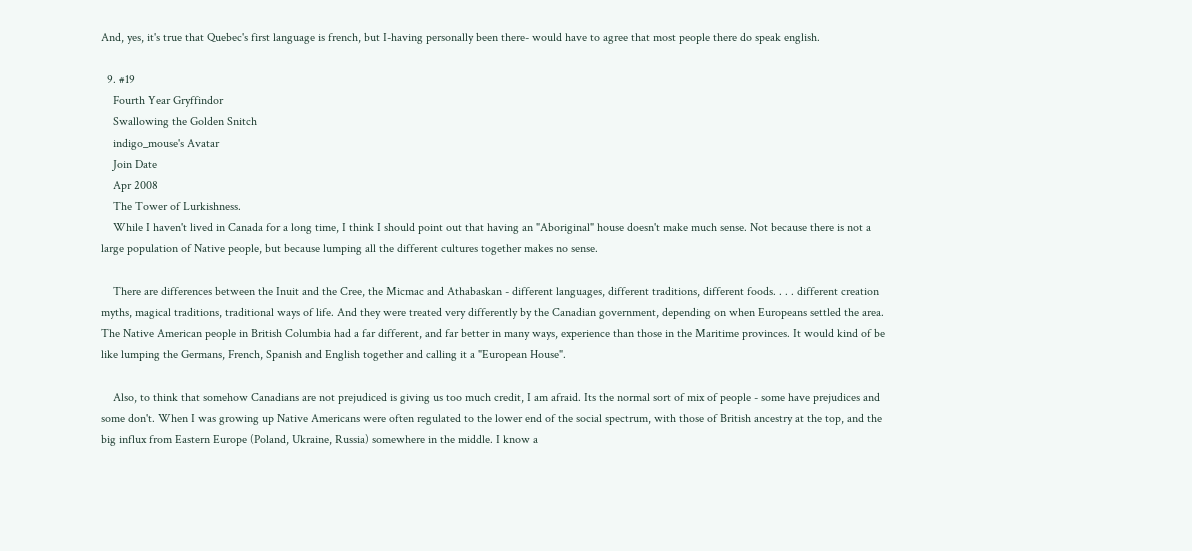And, yes, it's true that Quebec's first language is french, but I-having personally been there- would have to agree that most people there do speak english.

  9. #19
    Fourth Year Gryffindor
    Swallowing the Golden Snitch
    indigo_mouse's Avatar
    Join Date
    Apr 2008
    The Tower of Lurkishness.
    While I haven't lived in Canada for a long time, I think I should point out that having an "Aboriginal" house doesn't make much sense. Not because there is not a large population of Native people, but because lumping all the different cultures together makes no sense.

    There are differences between the Inuit and the Cree, the Micmac and Athabaskan - different languages, different traditions, different foods. . . . different creation myths, magical traditions, traditional ways of life. And they were treated very differently by the Canadian government, depending on when Europeans settled the area. The Native American people in British Columbia had a far different, and far better in many ways, experience than those in the Maritime provinces. It would kind of be like lumping the Germans, French, Spanish and English together and calling it a "European House".

    Also, to think that somehow Canadians are not prejudiced is giving us too much credit, I am afraid. Its the normal sort of mix of people - some have prejudices and some don't. When I was growing up Native Americans were often regulated to the lower end of the social spectrum, with those of British ancestry at the top, and the big influx from Eastern Europe (Poland, Ukraine, Russia) somewhere in the middle. I know a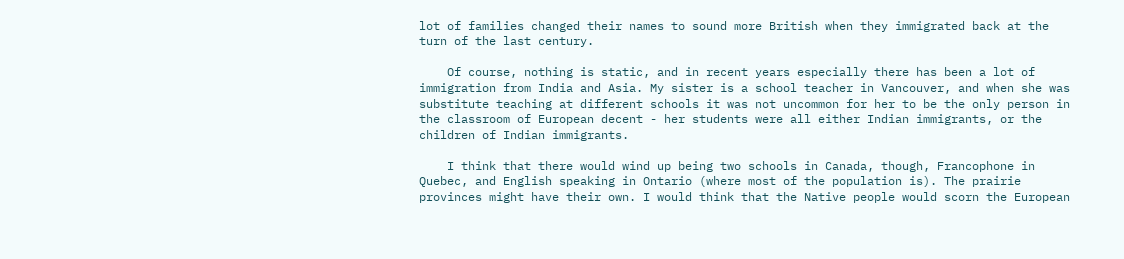lot of families changed their names to sound more British when they immigrated back at the turn of the last century.

    Of course, nothing is static, and in recent years especially there has been a lot of immigration from India and Asia. My sister is a school teacher in Vancouver, and when she was substitute teaching at different schools it was not uncommon for her to be the only person in the classroom of European decent - her students were all either Indian immigrants, or the children of Indian immigrants.

    I think that there would wind up being two schools in Canada, though, Francophone in Quebec, and English speaking in Ontario (where most of the population is). The prairie provinces might have their own. I would think that the Native people would scorn the European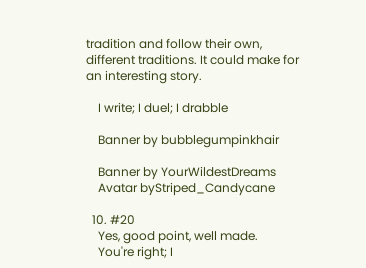tradition and follow their own, different traditions. It could make for an interesting story.

    I write; I duel; I drabble

    Banner by bubblegumpinkhair

    Banner by YourWildestDreams
    Avatar byStriped_Candycane

  10. #20
    Yes, good point, well made.
    You're right; I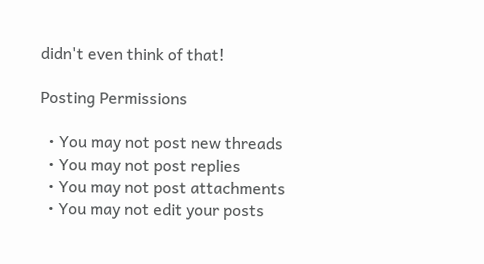didn't even think of that!

Posting Permissions

  • You may not post new threads
  • You may not post replies
  • You may not post attachments
  • You may not edit your posts